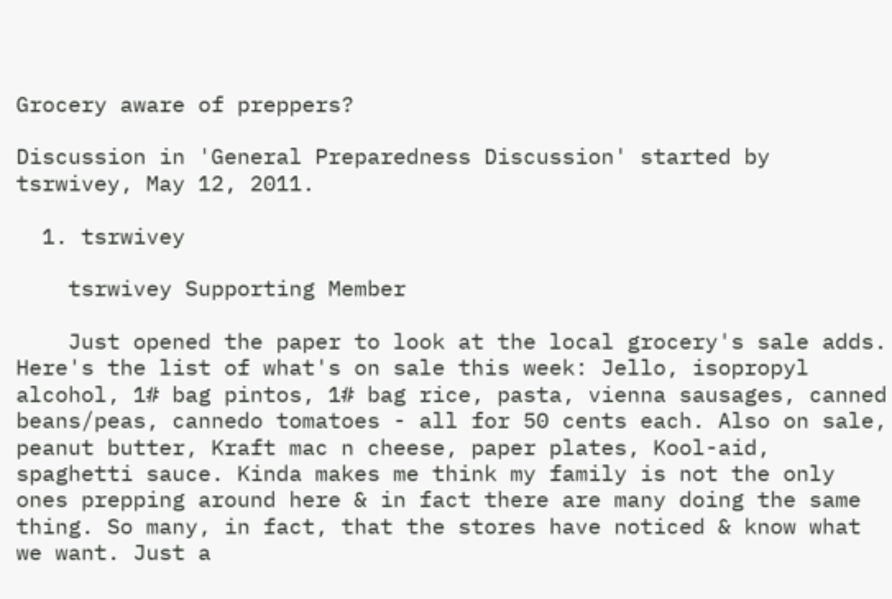Grocery aware of preppers?

Discussion in 'General Preparedness Discussion' started by tsrwivey, May 12, 2011.

  1. tsrwivey

    tsrwivey Supporting Member

    Just opened the paper to look at the local grocery's sale adds. Here's the list of what's on sale this week: Jello, isopropyl alcohol, 1# bag pintos, 1# bag rice, pasta, vienna sausages, canned beans/peas, cannedo tomatoes - all for 50 cents each. Also on sale, peanut butter, Kraft mac n cheese, paper plates, Kool-aid, spaghetti sauce. Kinda makes me think my family is not the only ones prepping around here & in fact there are many doing the same thing. So many, in fact, that the stores have noticed & know what we want. Just a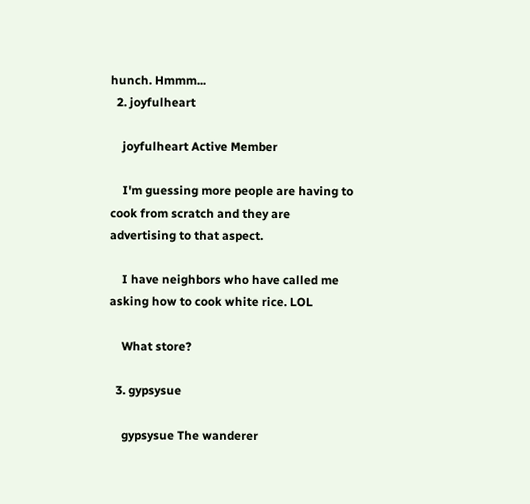hunch. Hmmm...
  2. joyfulheart

    joyfulheart Active Member

    I'm guessing more people are having to cook from scratch and they are advertising to that aspect.

    I have neighbors who have called me asking how to cook white rice. LOL

    What store?

  3. gypsysue

    gypsysue The wanderer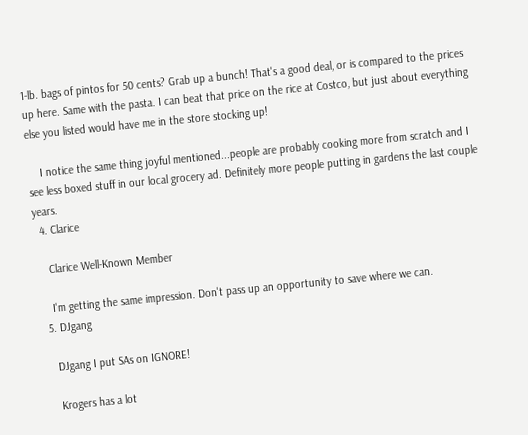1-lb. bags of pintos for 50 cents? Grab up a bunch! That's a good deal, or is compared to the prices up here. Same with the pasta. I can beat that price on the rice at Costco, but just about everything else you listed would have me in the store stocking up!

    I notice the same thing joyful mentioned...people are probably cooking more from scratch and I see less boxed stuff in our local grocery ad. Definitely more people putting in gardens the last couple years.
  4. Clarice

    Clarice Well-Known Member

    I'm getting the same impression. Don't pass up an opportunity to save where we can.
  5. DJgang

    DJgang I put SAs on IGNORE!

    Krogers has a lot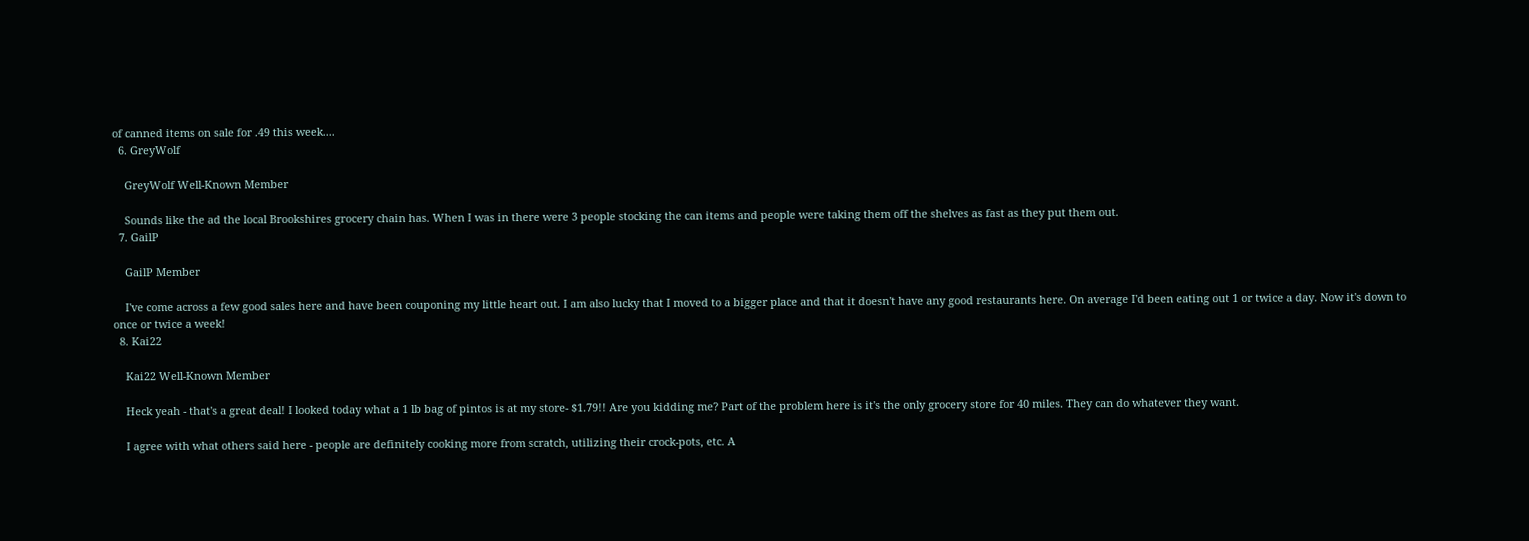of canned items on sale for .49 this week....
  6. GreyWolf

    GreyWolf Well-Known Member

    Sounds like the ad the local Brookshires grocery chain has. When I was in there were 3 people stocking the can items and people were taking them off the shelves as fast as they put them out.
  7. GailP

    GailP Member

    I've come across a few good sales here and have been couponing my little heart out. I am also lucky that I moved to a bigger place and that it doesn't have any good restaurants here. On average I'd been eating out 1 or twice a day. Now it's down to once or twice a week!
  8. Kai22

    Kai22 Well-Known Member

    Heck yeah - that's a great deal! I looked today what a 1 lb bag of pintos is at my store- $1.79!! Are you kidding me? Part of the problem here is it's the only grocery store for 40 miles. They can do whatever they want.

    I agree with what others said here - people are definitely cooking more from scratch, utilizing their crock-pots, etc. A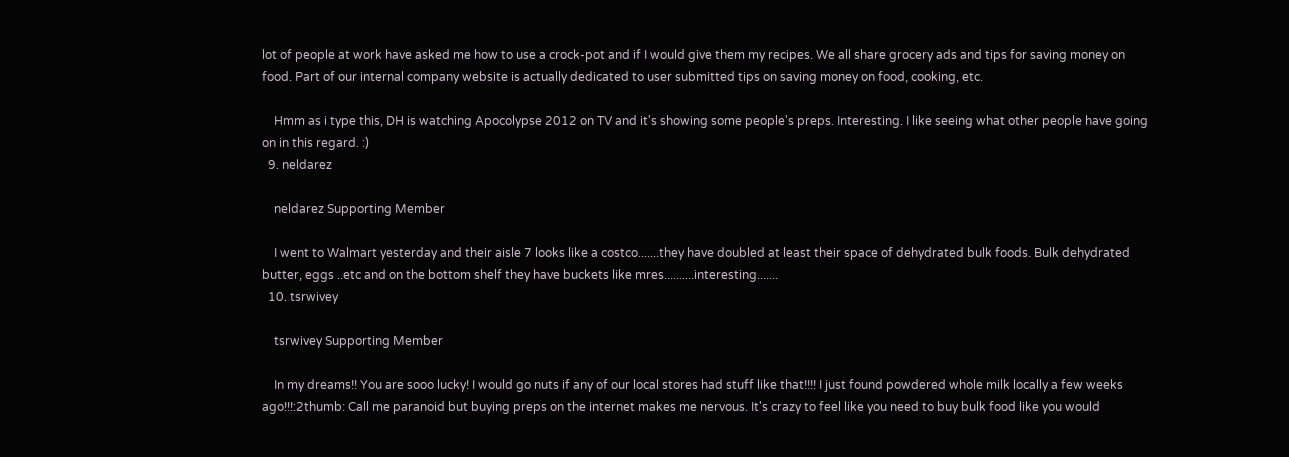lot of people at work have asked me how to use a crock-pot and if I would give them my recipes. We all share grocery ads and tips for saving money on food. Part of our internal company website is actually dedicated to user submitted tips on saving money on food, cooking, etc.

    Hmm as i type this, DH is watching Apocolypse 2012 on TV and it's showing some people's preps. Interesting. I like seeing what other people have going on in this regard. :)
  9. neldarez

    neldarez Supporting Member

    I went to Walmart yesterday and their aisle 7 looks like a costco.......they have doubled at least their space of dehydrated bulk foods. Bulk dehydrated butter, eggs ..etc and on the bottom shelf they have buckets like mres..........interesting.......
  10. tsrwivey

    tsrwivey Supporting Member

    In my dreams!! You are sooo lucky! I would go nuts if any of our local stores had stuff like that!!!! I just found powdered whole milk locally a few weeks ago!!!:2thumb: Call me paranoid but buying preps on the internet makes me nervous. It's crazy to feel like you need to buy bulk food like you would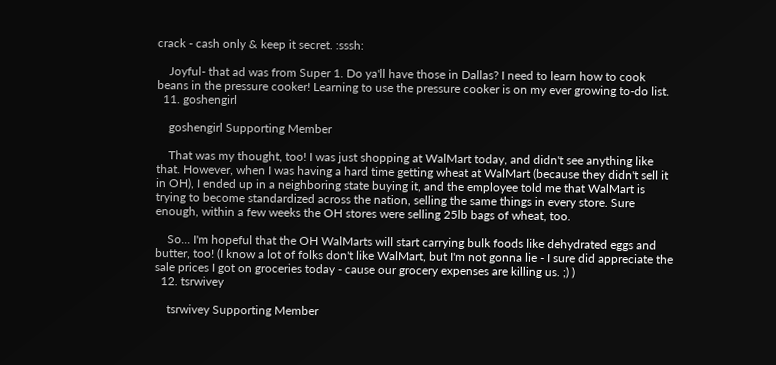crack - cash only & keep it secret. :sssh:

    Joyful- that ad was from Super 1. Do ya'll have those in Dallas? I need to learn how to cook beans in the pressure cooker! Learning to use the pressure cooker is on my ever growing to-do list.
  11. goshengirl

    goshengirl Supporting Member

    That was my thought, too! I was just shopping at WalMart today, and didn't see anything like that. However, when I was having a hard time getting wheat at WalMart (because they didn't sell it in OH), I ended up in a neighboring state buying it, and the employee told me that WalMart is trying to become standardized across the nation, selling the same things in every store. Sure enough, within a few weeks the OH stores were selling 25lb bags of wheat, too.

    So... I'm hopeful that the OH WalMarts will start carrying bulk foods like dehydrated eggs and butter, too! (I know a lot of folks don't like WalMart, but I'm not gonna lie - I sure did appreciate the sale prices I got on groceries today - cause our grocery expenses are killing us. ;) )
  12. tsrwivey

    tsrwivey Supporting Member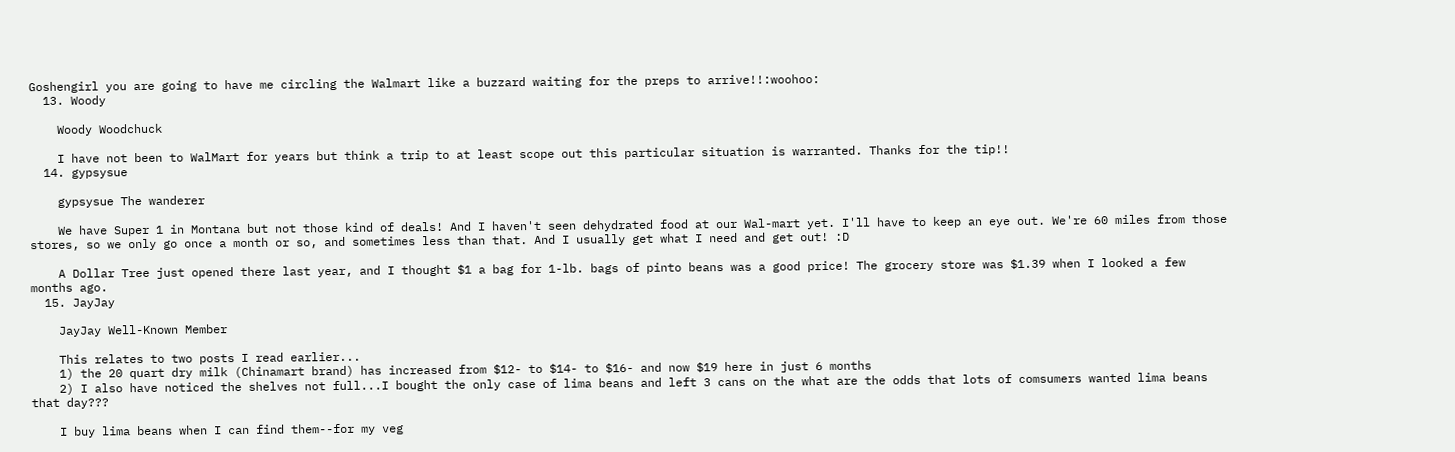Goshengirl you are going to have me circling the Walmart like a buzzard waiting for the preps to arrive!!:woohoo:
  13. Woody

    Woody Woodchuck

    I have not been to WalMart for years but think a trip to at least scope out this particular situation is warranted. Thanks for the tip!!
  14. gypsysue

    gypsysue The wanderer

    We have Super 1 in Montana but not those kind of deals! And I haven't seen dehydrated food at our Wal-mart yet. I'll have to keep an eye out. We're 60 miles from those stores, so we only go once a month or so, and sometimes less than that. And I usually get what I need and get out! :D

    A Dollar Tree just opened there last year, and I thought $1 a bag for 1-lb. bags of pinto beans was a good price! The grocery store was $1.39 when I looked a few months ago.
  15. JayJay

    JayJay Well-Known Member

    This relates to two posts I read earlier...
    1) the 20 quart dry milk (Chinamart brand) has increased from $12- to $14- to $16- and now $19 here in just 6 months
    2) I also have noticed the shelves not full...I bought the only case of lima beans and left 3 cans on the what are the odds that lots of comsumers wanted lima beans that day???

    I buy lima beans when I can find them--for my veg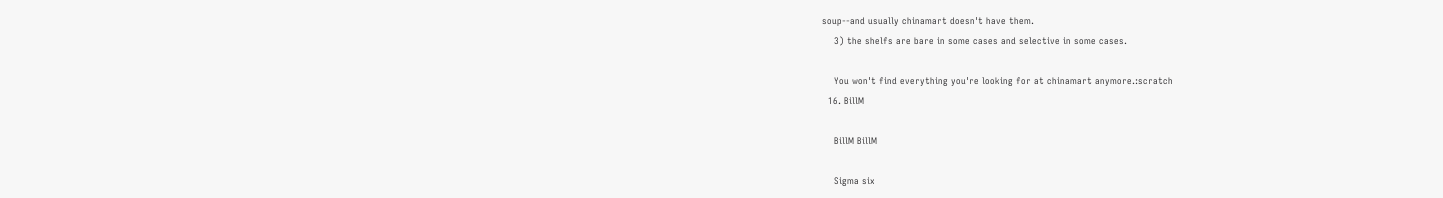soup--and usually chinamart doesn't have them.
    3) the shelfs are bare in some cases and selective in some cases.

    You won't find everything you're looking for at chinamart anymore.:scratch
  16. BillM

    BillM BillM

    Sigma six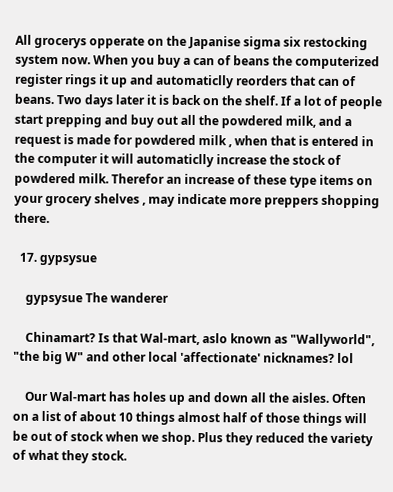All grocerys opperate on the Japanise sigma six restocking system now. When you buy a can of beans the computerized register rings it up and automaticlly reorders that can of beans. Two days later it is back on the shelf. If a lot of people start prepping and buy out all the powdered milk, and a request is made for powdered milk , when that is entered in the computer it will automaticlly increase the stock of powdered milk. Therefor an increase of these type items on your grocery shelves , may indicate more preppers shopping there.

  17. gypsysue

    gypsysue The wanderer

    Chinamart? Is that Wal-mart, aslo known as "Wallyworld", "the big W" and other local 'affectionate' nicknames? lol

    Our Wal-mart has holes up and down all the aisles. Often on a list of about 10 things almost half of those things will be out of stock when we shop. Plus they reduced the variety of what they stock.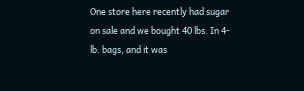One store here recently had sugar on sale and we bought 40 lbs. In 4-lb. bags, and it was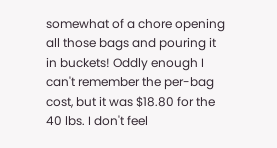somewhat of a chore opening all those bags and pouring it in buckets! Oddly enough I can't remember the per-bag cost, but it was $18.80 for the 40 lbs. I don't feel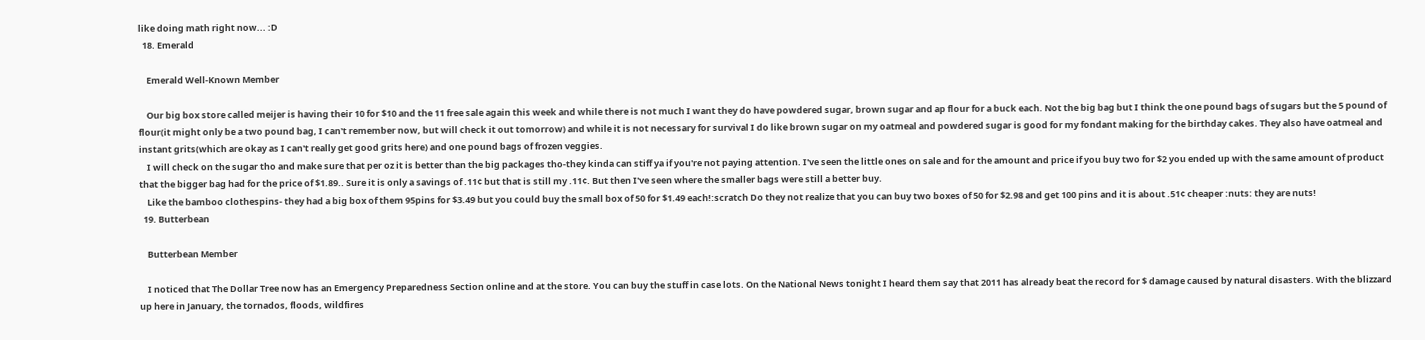like doing math right now... :D
  18. Emerald

    Emerald Well-Known Member

    Our big box store called meijer is having their 10 for $10 and the 11 free sale again this week and while there is not much I want they do have powdered sugar, brown sugar and ap flour for a buck each. Not the big bag but I think the one pound bags of sugars but the 5 pound of flour(it might only be a two pound bag, I can't remember now, but will check it out tomorrow) and while it is not necessary for survival I do like brown sugar on my oatmeal and powdered sugar is good for my fondant making for the birthday cakes. They also have oatmeal and instant grits(which are okay as I can't really get good grits here) and one pound bags of frozen veggies.
    I will check on the sugar tho and make sure that per oz it is better than the big packages tho-they kinda can stiff ya if you're not paying attention. I've seen the little ones on sale and for the amount and price if you buy two for $2 you ended up with the same amount of product that the bigger bag had for the price of $1.89.. Sure it is only a savings of .11¢ but that is still my .11¢. But then I've seen where the smaller bags were still a better buy.
    Like the bamboo clothespins- they had a big box of them 95pins for $3.49 but you could buy the small box of 50 for $1.49 each!:scratch Do they not realize that you can buy two boxes of 50 for $2.98 and get 100 pins and it is about .51¢ cheaper :nuts: they are nuts!
  19. Butterbean

    Butterbean Member

    I noticed that The Dollar Tree now has an Emergency Preparedness Section online and at the store. You can buy the stuff in case lots. On the National News tonight I heard them say that 2011 has already beat the record for $ damage caused by natural disasters. With the blizzard up here in January, the tornados, floods, wildfires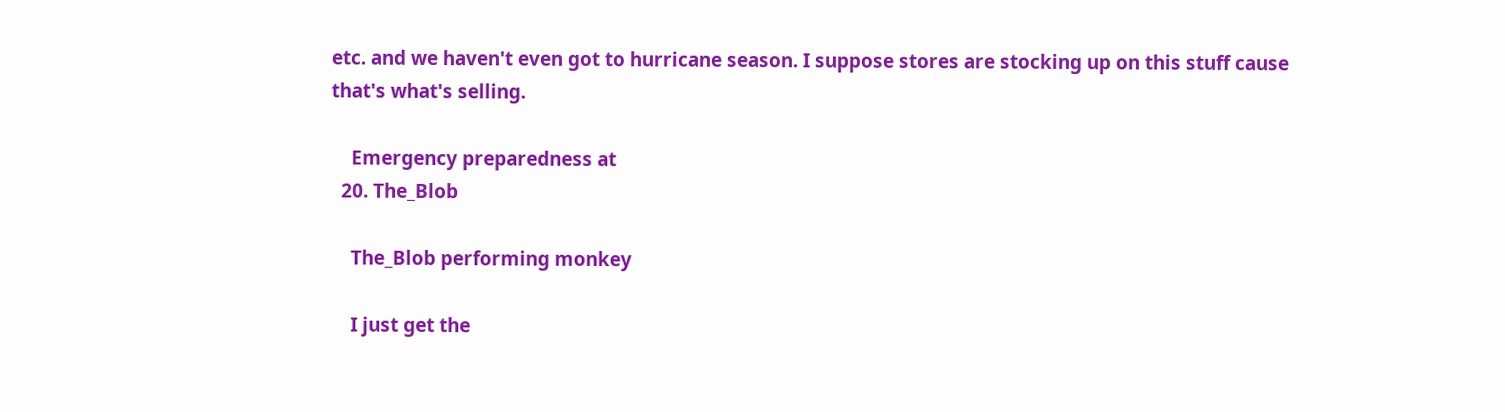etc. and we haven't even got to hurricane season. I suppose stores are stocking up on this stuff cause that's what's selling.

    Emergency preparedness at
  20. The_Blob

    The_Blob performing monkey

    I just get the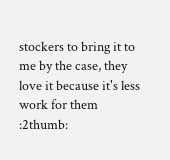stockers to bring it to me by the case, they love it because it's less work for them :2thumb: